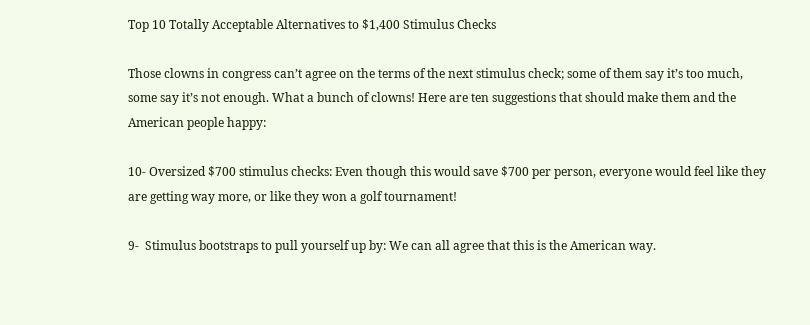Top 10 Totally Acceptable Alternatives to $1,400 Stimulus Checks

Those clowns in congress can’t agree on the terms of the next stimulus check; some of them say it’s too much, some say it’s not enough. What a bunch of clowns! Here are ten suggestions that should make them and the American people happy:

10- Oversized $700 stimulus checks: Even though this would save $700 per person, everyone would feel like they are getting way more, or like they won a golf tournament!

9-  Stimulus bootstraps to pull yourself up by: We can all agree that this is the American way.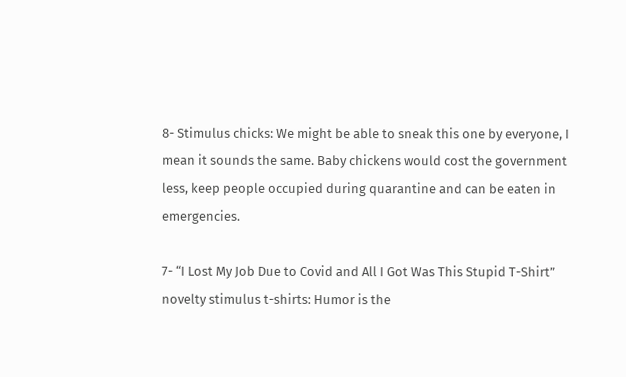8- Stimulus chicks: We might be able to sneak this one by everyone, I mean it sounds the same. Baby chickens would cost the government less, keep people occupied during quarantine and can be eaten in emergencies.

7- “I Lost My Job Due to Covid and All I Got Was This Stupid T-Shirt” novelty stimulus t-shirts: Humor is the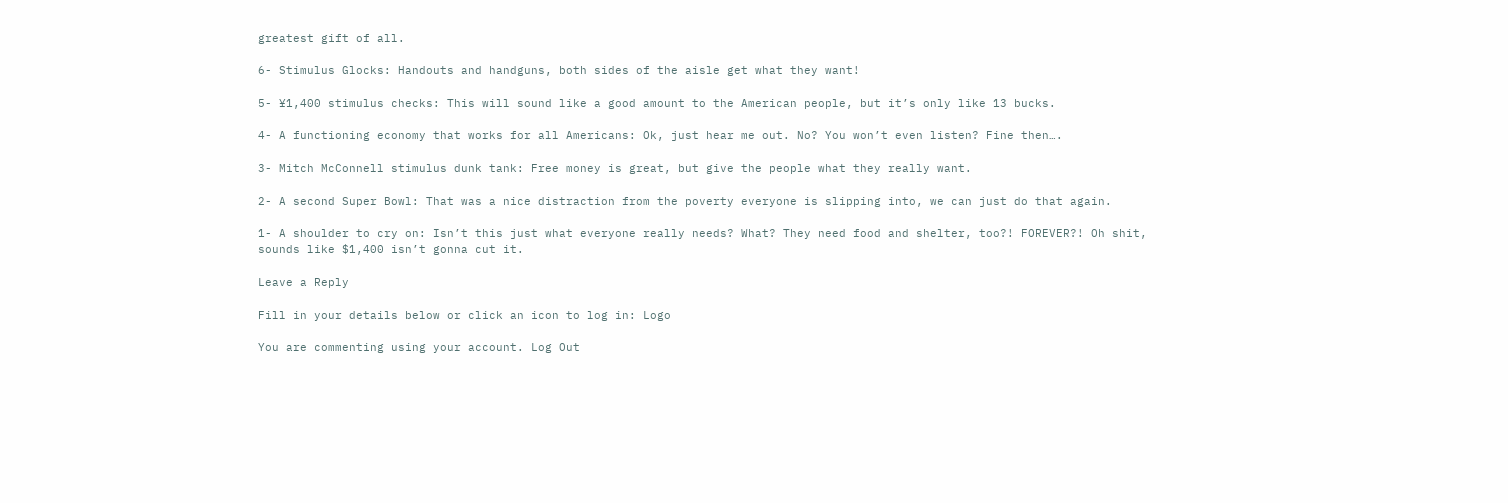greatest gift of all.

6- Stimulus Glocks: Handouts and handguns, both sides of the aisle get what they want!

5- ¥1,400 stimulus checks: This will sound like a good amount to the American people, but it’s only like 13 bucks.

4- A functioning economy that works for all Americans: Ok, just hear me out. No? You won’t even listen? Fine then….

3- Mitch McConnell stimulus dunk tank: Free money is great, but give the people what they really want.

2- A second Super Bowl: That was a nice distraction from the poverty everyone is slipping into, we can just do that again.

1- A shoulder to cry on: Isn’t this just what everyone really needs? What? They need food and shelter, too?! FOREVER?! Oh shit, sounds like $1,400 isn’t gonna cut it.

Leave a Reply

Fill in your details below or click an icon to log in: Logo

You are commenting using your account. Log Out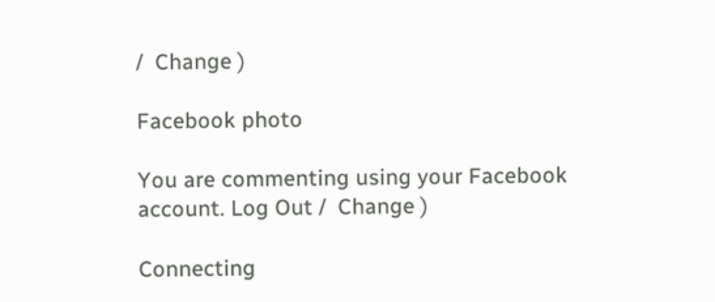/  Change )

Facebook photo

You are commenting using your Facebook account. Log Out /  Change )

Connecting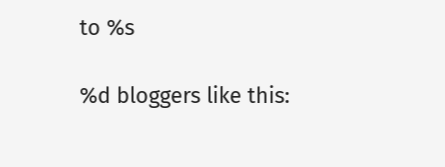to %s

%d bloggers like this: